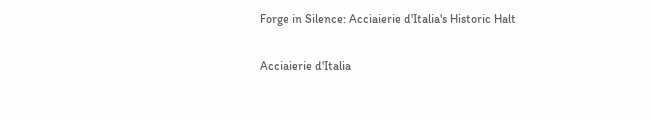Forge in Silence: Acciaierie d'Italia's Historic Halt

Acciaierie d'Italia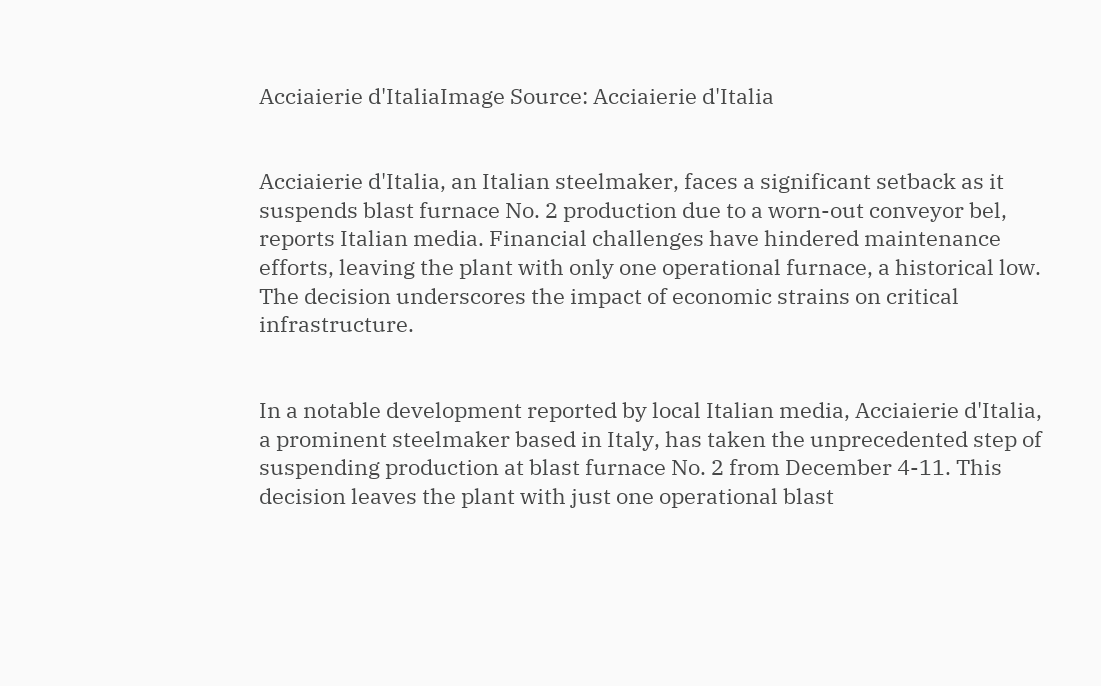Acciaierie d'ItaliaImage Source: Acciaierie d'Italia


Acciaierie d'Italia, an Italian steelmaker, faces a significant setback as it suspends blast furnace No. 2 production due to a worn-out conveyor bel, reports Italian media. Financial challenges have hindered maintenance efforts, leaving the plant with only one operational furnace, a historical low. The decision underscores the impact of economic strains on critical infrastructure.


In a notable development reported by local Italian media, Acciaierie d'Italia, a prominent steelmaker based in Italy, has taken the unprecedented step of suspending production at blast furnace No. 2 from December 4-11. This decision leaves the plant with just one operational blast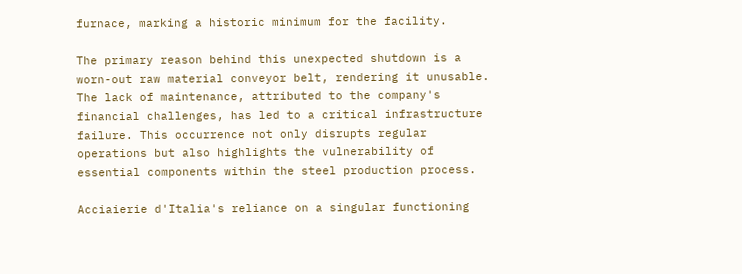furnace, marking a historic minimum for the facility.

The primary reason behind this unexpected shutdown is a worn-out raw material conveyor belt, rendering it unusable. The lack of maintenance, attributed to the company's financial challenges, has led to a critical infrastructure failure. This occurrence not only disrupts regular operations but also highlights the vulnerability of essential components within the steel production process.

Acciaierie d'Italia's reliance on a singular functioning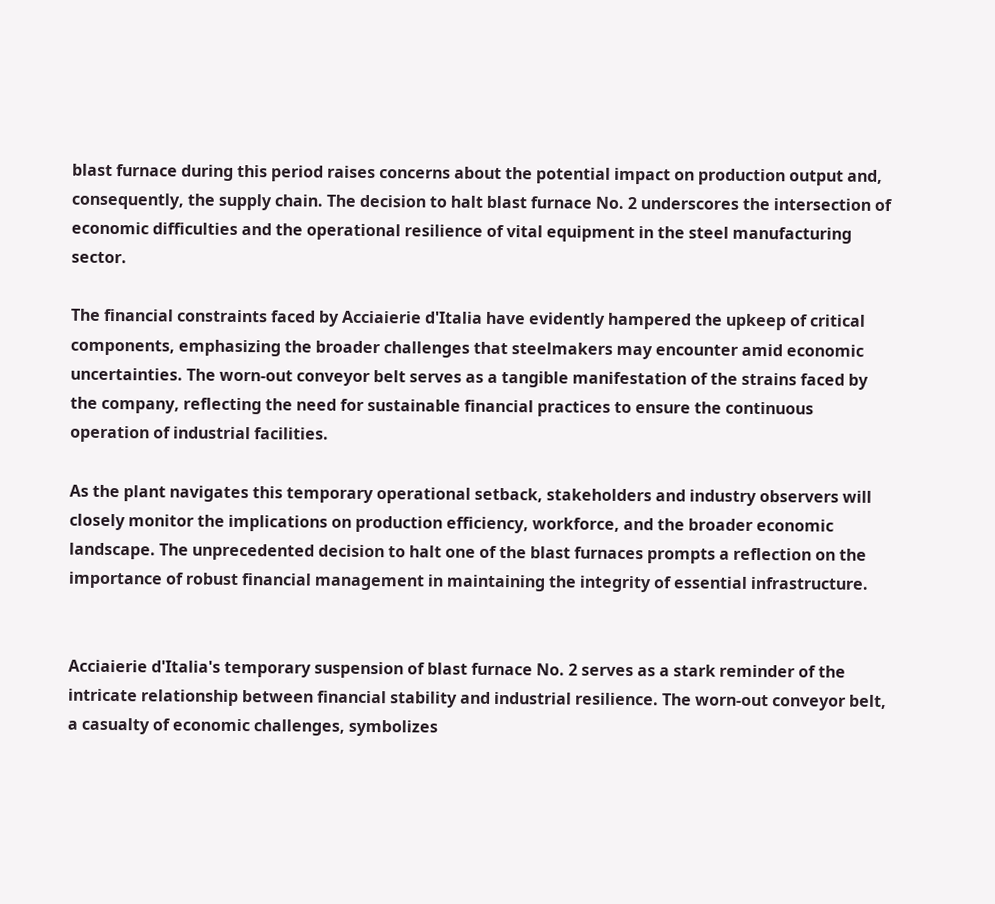blast furnace during this period raises concerns about the potential impact on production output and, consequently, the supply chain. The decision to halt blast furnace No. 2 underscores the intersection of economic difficulties and the operational resilience of vital equipment in the steel manufacturing sector.

The financial constraints faced by Acciaierie d'Italia have evidently hampered the upkeep of critical components, emphasizing the broader challenges that steelmakers may encounter amid economic uncertainties. The worn-out conveyor belt serves as a tangible manifestation of the strains faced by the company, reflecting the need for sustainable financial practices to ensure the continuous operation of industrial facilities.

As the plant navigates this temporary operational setback, stakeholders and industry observers will closely monitor the implications on production efficiency, workforce, and the broader economic landscape. The unprecedented decision to halt one of the blast furnaces prompts a reflection on the importance of robust financial management in maintaining the integrity of essential infrastructure.


Acciaierie d'Italia's temporary suspension of blast furnace No. 2 serves as a stark reminder of the intricate relationship between financial stability and industrial resilience. The worn-out conveyor belt, a casualty of economic challenges, symbolizes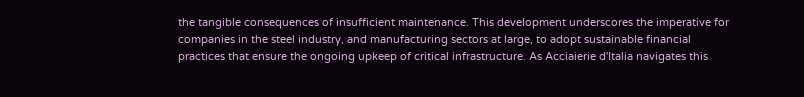the tangible consequences of insufficient maintenance. This development underscores the imperative for companies in the steel industry, and manufacturing sectors at large, to adopt sustainable financial practices that ensure the ongoing upkeep of critical infrastructure. As Acciaierie d'Italia navigates this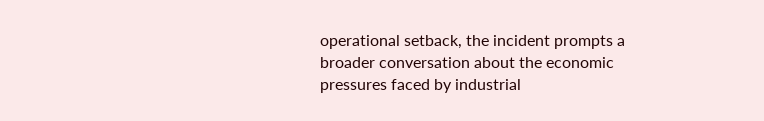operational setback, the incident prompts a broader conversation about the economic pressures faced by industrial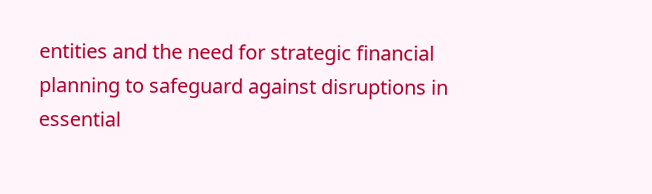entities and the need for strategic financial planning to safeguard against disruptions in essential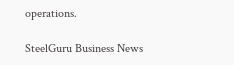operations.

SteelGuru Business News